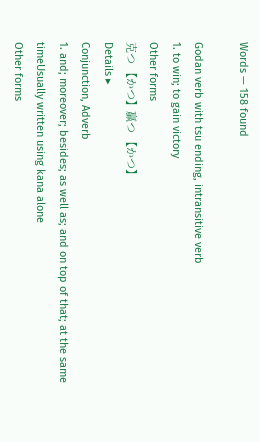Words — 158 found

Godan verb with tsu ending, intransitive verb
1. to win; to gain victory
Other forms
克つ 【かつ】贏つ 【かつ】
Details ▸
Conjunction, Adverb
1. and; moreover; besides; as well as; and on top of that; at the same timeUsually written using kana alone
Other forms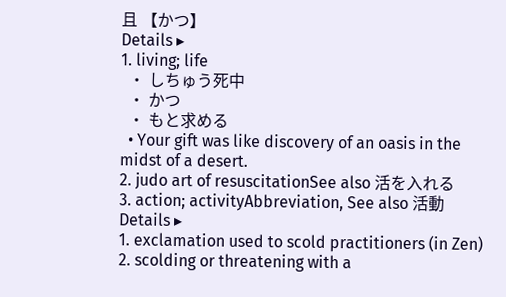且 【かつ】
Details ▸
1. living; life
  • しちゅう死中
  • かつ
  • もと求める
  • Your gift was like discovery of an oasis in the midst of a desert.
2. judo art of resuscitationSee also 活を入れる
3. action; activityAbbreviation, See also 活動
Details ▸
1. exclamation used to scold practitioners (in Zen)
2. scolding or threatening with a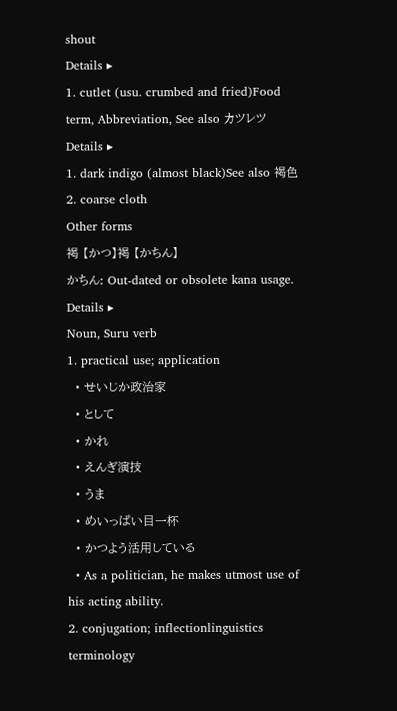shout
Details ▸
1. cutlet (usu. crumbed and fried)Food term, Abbreviation, See also カツレツ
Details ▸
1. dark indigo (almost black)See also 褐色
2. coarse cloth
Other forms
褐 【かつ】褐 【かちん】
かちん: Out-dated or obsolete kana usage.
Details ▸
Noun, Suru verb
1. practical use; application
  • せいじか政治家
  • として
  • かれ
  • えんぎ演技
  • うま
  • めいっぱい目一杯
  • かつよう活用している
  • As a politician, he makes utmost use of his acting ability.
2. conjugation; inflectionlinguistics terminology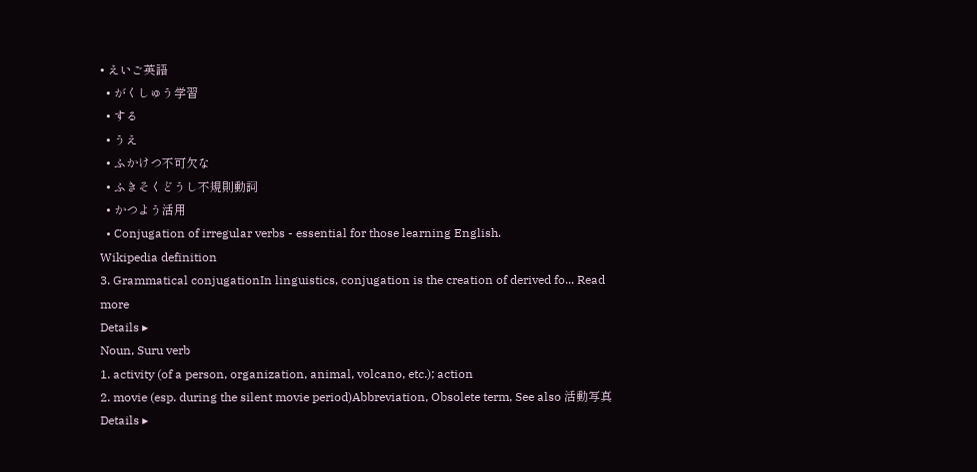• えいご英語
  • がくしゅう学習
  • する
  • うえ
  • ふかけつ不可欠な
  • ふきそくどうし不規則動詞
  • かつよう活用
  • Conjugation of irregular verbs - essential for those learning English.
Wikipedia definition
3. Grammatical conjugationIn linguistics, conjugation is the creation of derived fo... Read more
Details ▸
Noun, Suru verb
1. activity (of a person, organization, animal, volcano, etc.); action
2. movie (esp. during the silent movie period)Abbreviation, Obsolete term, See also 活動写真
Details ▸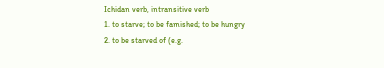Ichidan verb, intransitive verb
1. to starve; to be famished; to be hungry
2. to be starved of (e.g.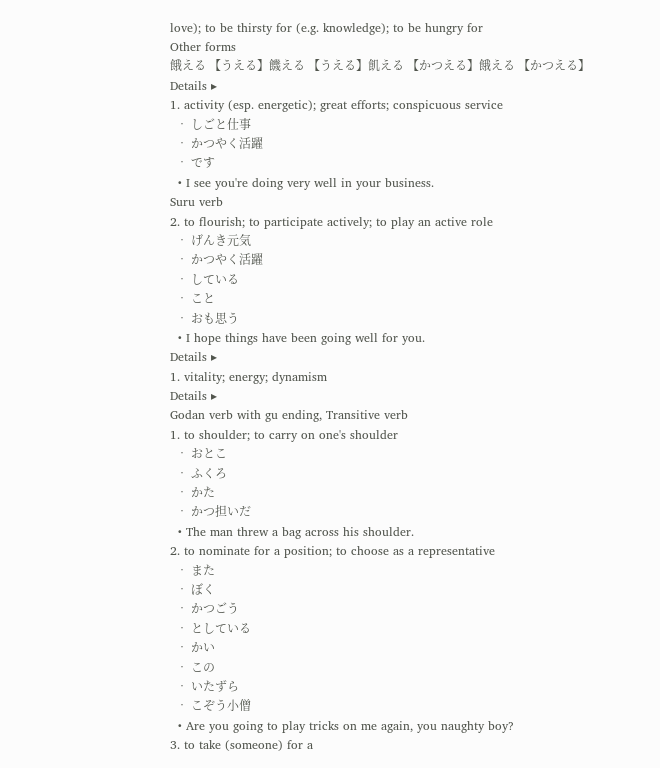love); to be thirsty for (e.g. knowledge); to be hungry for
Other forms
餓える 【うえる】饑える 【うえる】飢える 【かつえる】餓える 【かつえる】
Details ▸
1. activity (esp. energetic); great efforts; conspicuous service
  • しごと仕事
  • かつやく活躍
  • です
  • I see you're doing very well in your business.
Suru verb
2. to flourish; to participate actively; to play an active role
  • げんき元気
  • かつやく活躍
  • している
  • こと
  • おも思う
  • I hope things have been going well for you.
Details ▸
1. vitality; energy; dynamism
Details ▸
Godan verb with gu ending, Transitive verb
1. to shoulder; to carry on one's shoulder
  • おとこ
  • ふくろ
  • かた
  • かつ担いだ
  • The man threw a bag across his shoulder.
2. to nominate for a position; to choose as a representative
  • また
  • ぼく
  • かつごう
  • としている
  • かい
  • この
  • いたずら
  • こぞう小僧
  • Are you going to play tricks on me again, you naughty boy?
3. to take (someone) for a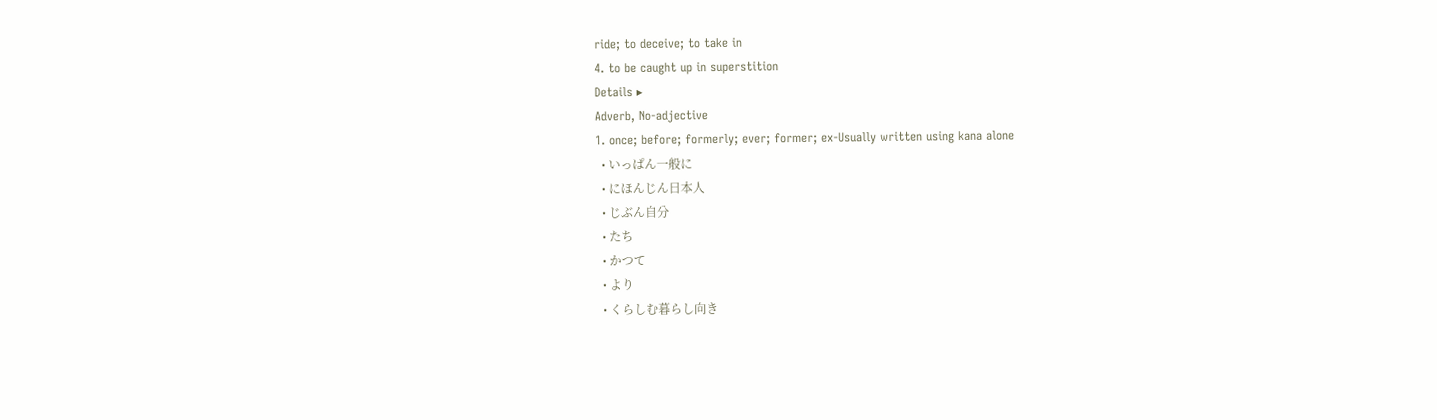ride; to deceive; to take in
4. to be caught up in superstition
Details ▸
Adverb, No-adjective
1. once; before; formerly; ever; former; ex-Usually written using kana alone
  • いっぱん一般に
  • にほんじん日本人
  • じぶん自分
  • たち
  • かつて
  • より
  • くらしむ暮らし向き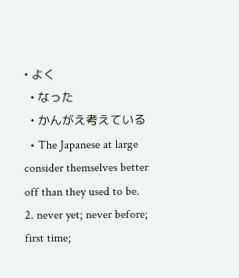• よく
  • なった
  • かんがえ考えている
  • The Japanese at large consider themselves better off than they used to be.
2. never yet; never before; first time;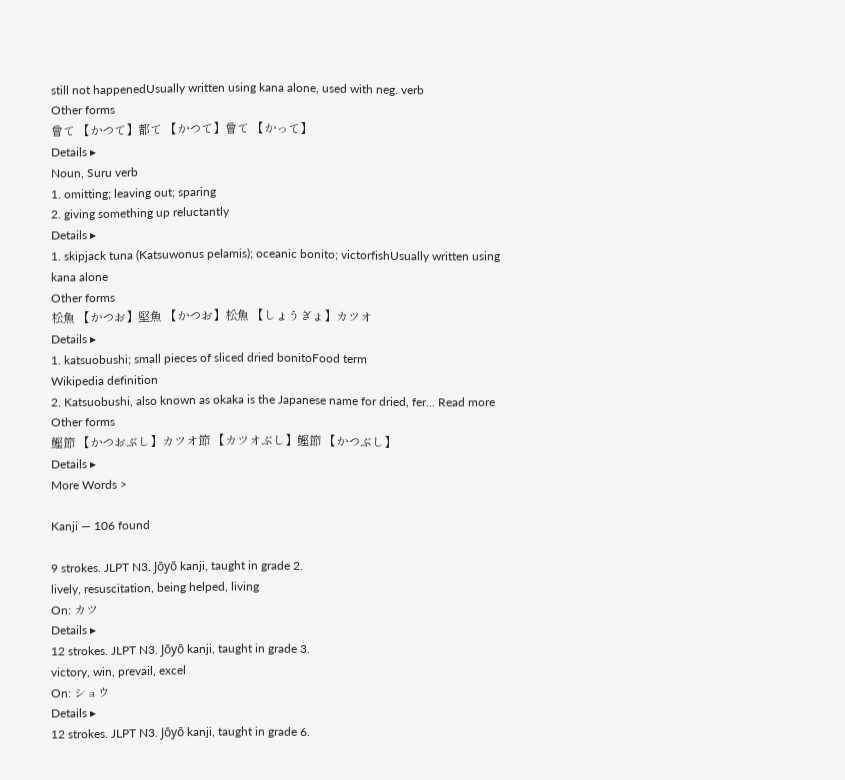still not happenedUsually written using kana alone, used with neg. verb
Other forms
曾て 【かつて】都て 【かつて】曾て 【かって】
Details ▸
Noun, Suru verb
1. omitting; leaving out; sparing
2. giving something up reluctantly
Details ▸
1. skipjack tuna (Katsuwonus pelamis); oceanic bonito; victorfishUsually written using kana alone
Other forms
松魚 【かつお】堅魚 【かつお】松魚 【しょうぎょ】カツオ
Details ▸
1. katsuobushi; small pieces of sliced dried bonitoFood term
Wikipedia definition
2. Katsuobushi, also known as okaka is the Japanese name for dried, fer... Read more
Other forms
鰹節 【かつおぶし】カツオ節 【カツオぶし】鰹節 【かつぶし】
Details ▸
More Words >

Kanji — 106 found

9 strokes. JLPT N3. Jōyō kanji, taught in grade 2.
lively, resuscitation, being helped, living
On: カツ
Details ▸
12 strokes. JLPT N3. Jōyō kanji, taught in grade 3.
victory, win, prevail, excel
On: ショウ
Details ▸
12 strokes. JLPT N3. Jōyō kanji, taught in grade 6.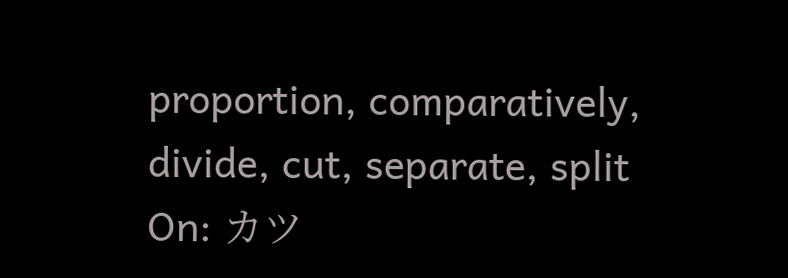proportion, comparatively, divide, cut, separate, split
On: カツ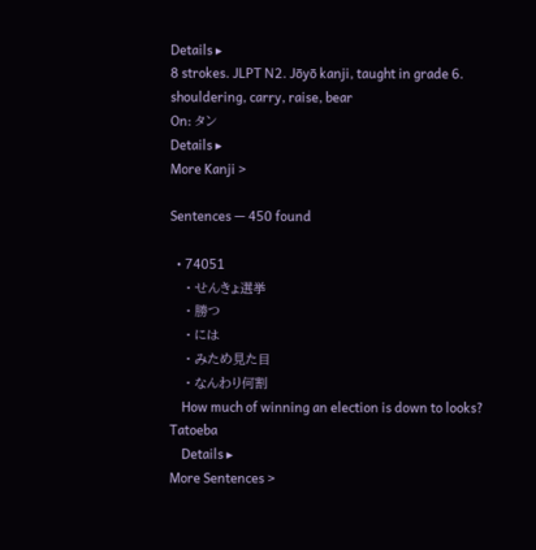Details ▸
8 strokes. JLPT N2. Jōyō kanji, taught in grade 6.
shouldering, carry, raise, bear
On: タン
Details ▸
More Kanji >

Sentences — 450 found

  • 74051
    • せんきょ選挙
    • 勝つ
    • には
    • みため見た目
    • なんわり何割
    How much of winning an election is down to looks? Tatoeba
    Details ▸
More Sentences >